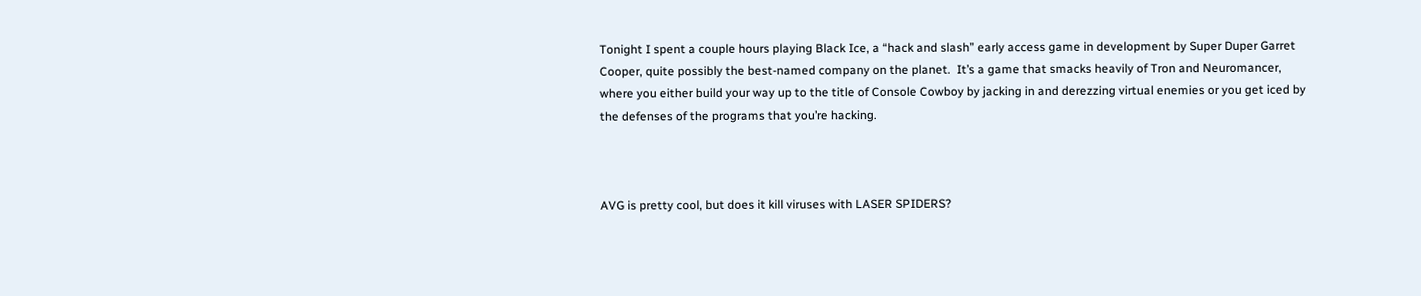Tonight I spent a couple hours playing Black Ice, a “hack and slash” early access game in development by Super Duper Garret Cooper, quite possibly the best-named company on the planet.  It’s a game that smacks heavily of Tron and Neuromancer, where you either build your way up to the title of Console Cowboy by jacking in and derezzing virtual enemies or you get iced by the defenses of the programs that you’re hacking.



AVG is pretty cool, but does it kill viruses with LASER SPIDERS?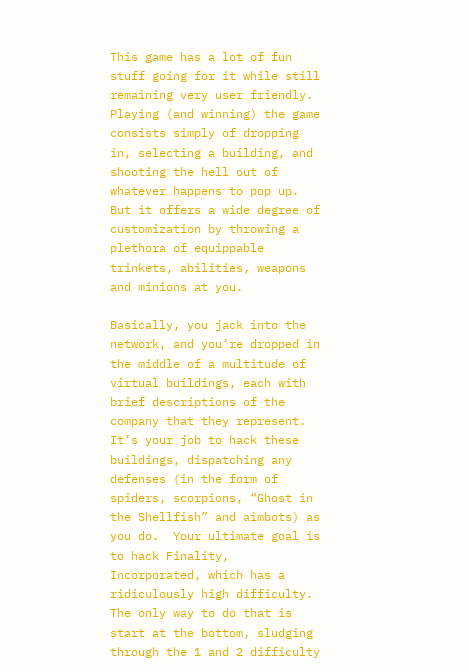This game has a lot of fun stuff going for it while still remaining very user friendly.  Playing (and winning) the game consists simply of dropping in, selecting a building, and shooting the hell out of whatever happens to pop up.  But it offers a wide degree of customization by throwing a plethora of equippable trinkets, abilities, weapons and minions at you.

Basically, you jack into the network, and you’re dropped in the middle of a multitude of virtual buildings, each with brief descriptions of the company that they represent.  It’s your job to hack these buildings, dispatching any defenses (in the form of spiders, scorpions, “Ghost in the Shellfish” and aimbots) as you do.  Your ultimate goal is to hack Finality, Incorporated, which has a ridiculously high difficulty.  The only way to do that is start at the bottom, sludging through the 1 and 2 difficulty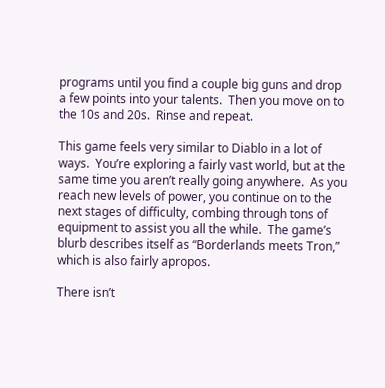programs until you find a couple big guns and drop a few points into your talents.  Then you move on to the 10s and 20s.  Rinse and repeat.

This game feels very similar to Diablo in a lot of ways.  You’re exploring a fairly vast world, but at the same time you aren’t really going anywhere.  As you reach new levels of power, you continue on to the next stages of difficulty, combing through tons of equipment to assist you all the while.  The game’s blurb describes itself as “Borderlands meets Tron,” which is also fairly apropos.

There isn’t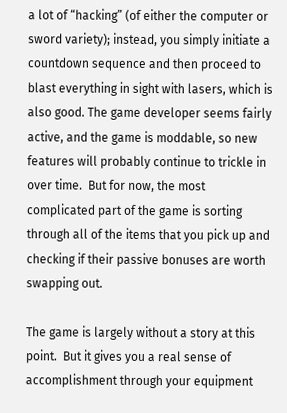a lot of “hacking” (of either the computer or sword variety); instead, you simply initiate a countdown sequence and then proceed to blast everything in sight with lasers, which is also good. The game developer seems fairly active, and the game is moddable, so new features will probably continue to trickle in over time.  But for now, the most complicated part of the game is sorting through all of the items that you pick up and checking if their passive bonuses are worth swapping out.

The game is largely without a story at this point.  But it gives you a real sense of accomplishment through your equipment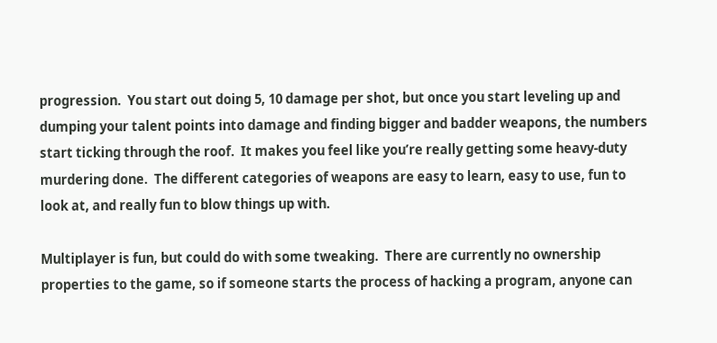progression.  You start out doing 5, 10 damage per shot, but once you start leveling up and dumping your talent points into damage and finding bigger and badder weapons, the numbers start ticking through the roof.  It makes you feel like you’re really getting some heavy-duty murdering done.  The different categories of weapons are easy to learn, easy to use, fun to look at, and really fun to blow things up with.

Multiplayer is fun, but could do with some tweaking.  There are currently no ownership properties to the game, so if someone starts the process of hacking a program, anyone can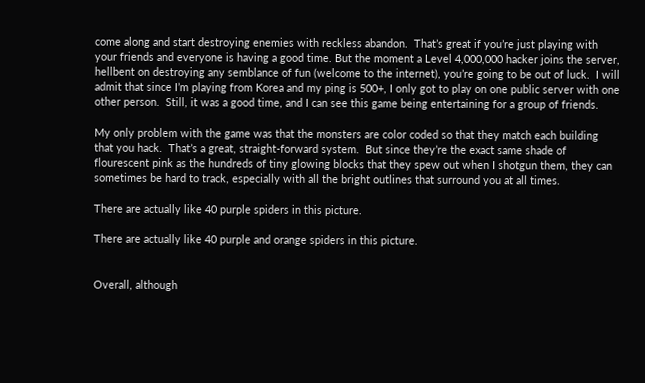come along and start destroying enemies with reckless abandon.  That’s great if you’re just playing with your friends and everyone is having a good time. But the moment a Level 4,000,000 hacker joins the server, hellbent on destroying any semblance of fun (welcome to the internet), you’re going to be out of luck.  I will admit that since I’m playing from Korea and my ping is 500+, I only got to play on one public server with one other person.  Still, it was a good time, and I can see this game being entertaining for a group of friends.

My only problem with the game was that the monsters are color coded so that they match each building that you hack.  That’s a great, straight-forward system.  But since they’re the exact same shade of flourescent pink as the hundreds of tiny glowing blocks that they spew out when I shotgun them, they can sometimes be hard to track, especially with all the bright outlines that surround you at all times.

There are actually like 40 purple spiders in this picture.

There are actually like 40 purple and orange spiders in this picture.


Overall, although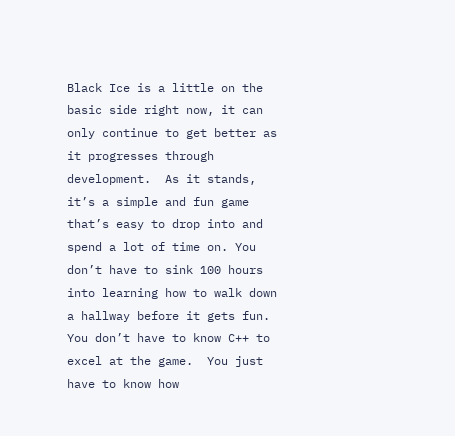Black Ice is a little on the basic side right now, it can only continue to get better as it progresses through development.  As it stands, it’s a simple and fun game that’s easy to drop into and spend a lot of time on. You don’t have to sink 100 hours into learning how to walk down a hallway before it gets fun.  You don’t have to know C++ to excel at the game.  You just have to know how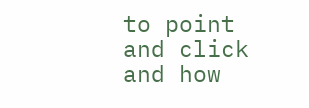to point and click and how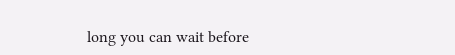long you can wait before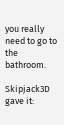you really need to go to the bathroom.

Skipjack3D gave it: